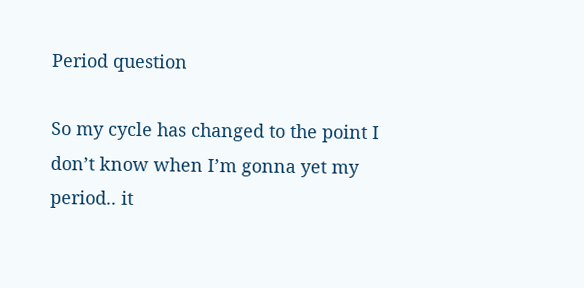Period question

So my cycle has changed to the point I don’t know when I’m gonna yet my period.. it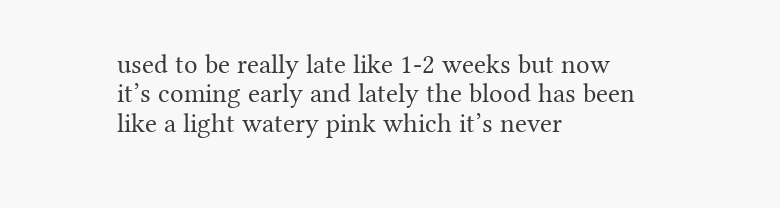used to be really late like 1-2 weeks but now it’s coming early and lately the blood has been like a light watery pink which it’s never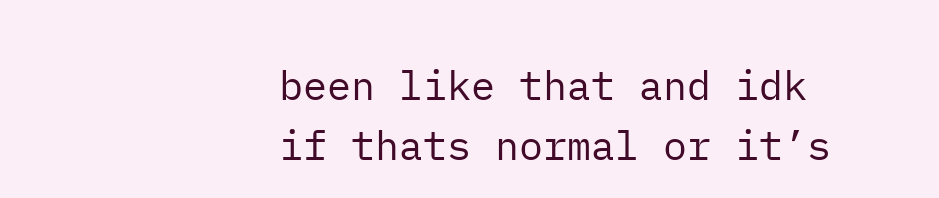been like that and idk if thats normal or it’s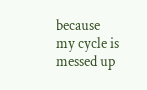because my cycle is messed up